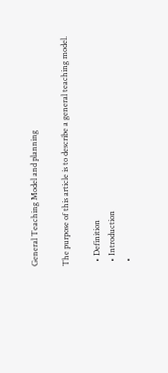General Teaching Model and planning

The purpose of this article is to describe a general teaching model.

  • Definition
  • Introduction
  •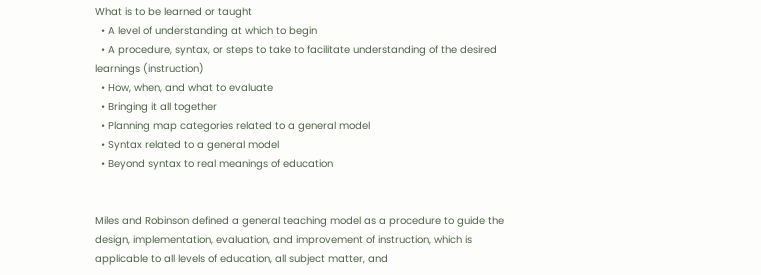What is to be learned or taught
  • A level of understanding at which to begin
  • A procedure, syntax, or steps to take to facilitate understanding of the desired learnings (instruction)
  • How, when, and what to evaluate
  • Bringing it all together
  • Planning map categories related to a general model
  • Syntax related to a general model
  • Beyond syntax to real meanings of education


Miles and Robinson defined a general teaching model as a procedure to guide the design, implementation, evaluation, and improvement of instruction, which is applicable to all levels of education, all subject matter, and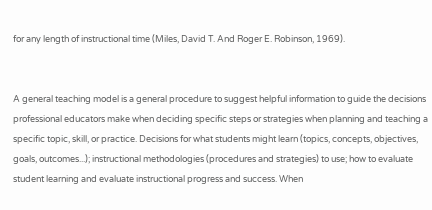for any length of instructional time (Miles, David T. And Roger E. Robinson, 1969).


A general teaching model is a general procedure to suggest helpful information to guide the decisions professional educators make when deciding specific steps or strategies when planning and teaching a specific topic, skill, or practice. Decisions for what students might learn (topics, concepts, objectives, goals, outcomes...); instructional methodologies (procedures and strategies) to use; how to evaluate student learning and evaluate instructional progress and success. When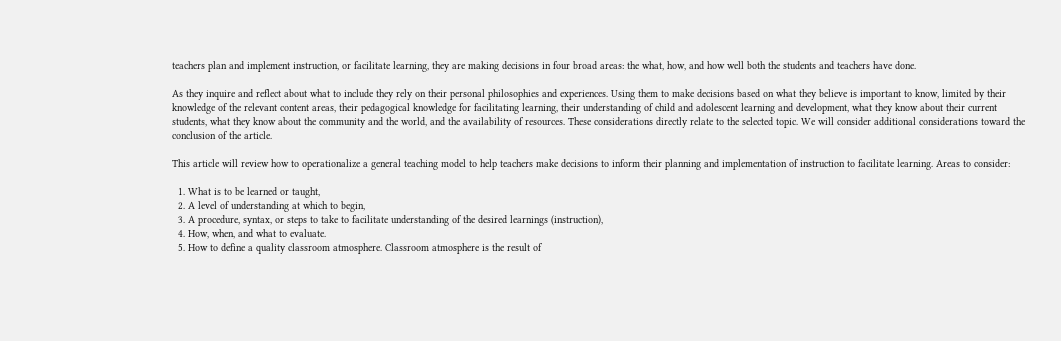teachers plan and implement instruction, or facilitate learning, they are making decisions in four broad areas: the what, how, and how well both the students and teachers have done.

As they inquire and reflect about what to include they rely on their personal philosophies and experiences. Using them to make decisions based on what they believe is important to know, limited by their knowledge of the relevant content areas, their pedagogical knowledge for facilitating learning, their understanding of child and adolescent learning and development, what they know about their current students, what they know about the community and the world, and the availability of resources. These considerations directly relate to the selected topic. We will consider additional considerations toward the conclusion of the article.

This article will review how to operationalize a general teaching model to help teachers make decisions to inform their planning and implementation of instruction to facilitate learning. Areas to consider:

  1. What is to be learned or taught,
  2. A level of understanding at which to begin,
  3. A procedure, syntax, or steps to take to facilitate understanding of the desired learnings (instruction),
  4. How, when, and what to evaluate.
  5. How to define a quality classroom atmosphere. Classroom atmosphere is the result of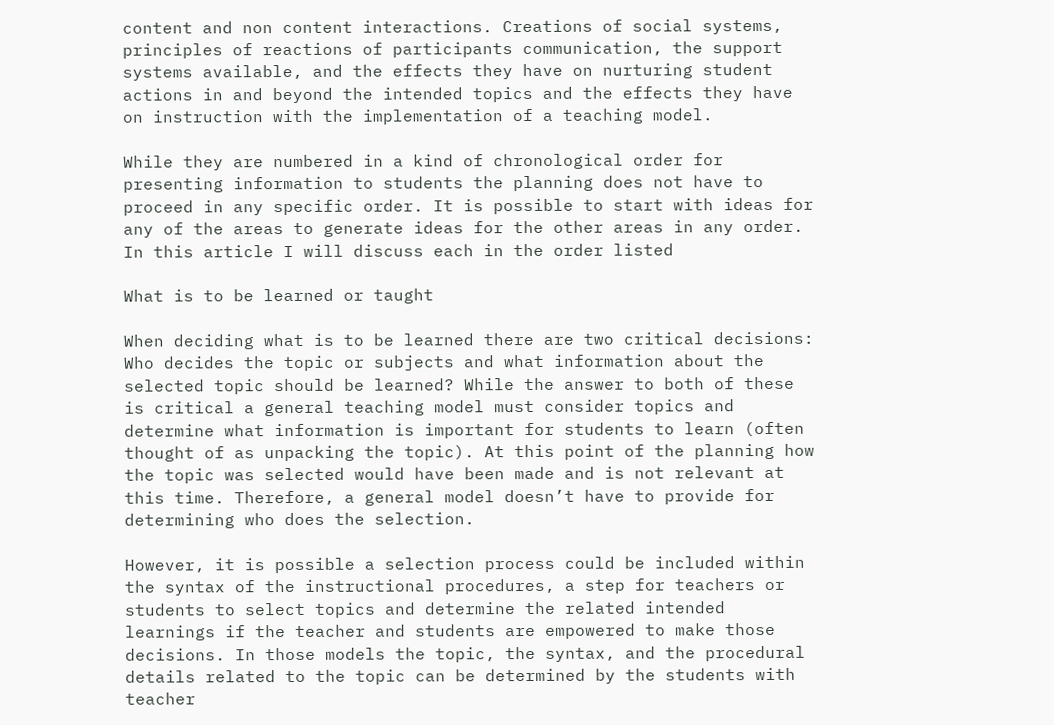content and non content interactions. Creations of social systems, principles of reactions of participants communication, the support systems available, and the effects they have on nurturing student actions in and beyond the intended topics and the effects they have on instruction with the implementation of a teaching model.

While they are numbered in a kind of chronological order for presenting information to students the planning does not have to proceed in any specific order. It is possible to start with ideas for any of the areas to generate ideas for the other areas in any order. In this article I will discuss each in the order listed

What is to be learned or taught

When deciding what is to be learned there are two critical decisions: Who decides the topic or subjects and what information about the selected topic should be learned? While the answer to both of these is critical a general teaching model must consider topics and determine what information is important for students to learn (often thought of as unpacking the topic). At this point of the planning how the topic was selected would have been made and is not relevant at this time. Therefore, a general model doesn’t have to provide for determining who does the selection.

However, it is possible a selection process could be included within the syntax of the instructional procedures, a step for teachers or students to select topics and determine the related intended learnings if the teacher and students are empowered to make those decisions. In those models the topic, the syntax, and the procedural details related to the topic can be determined by the students with teacher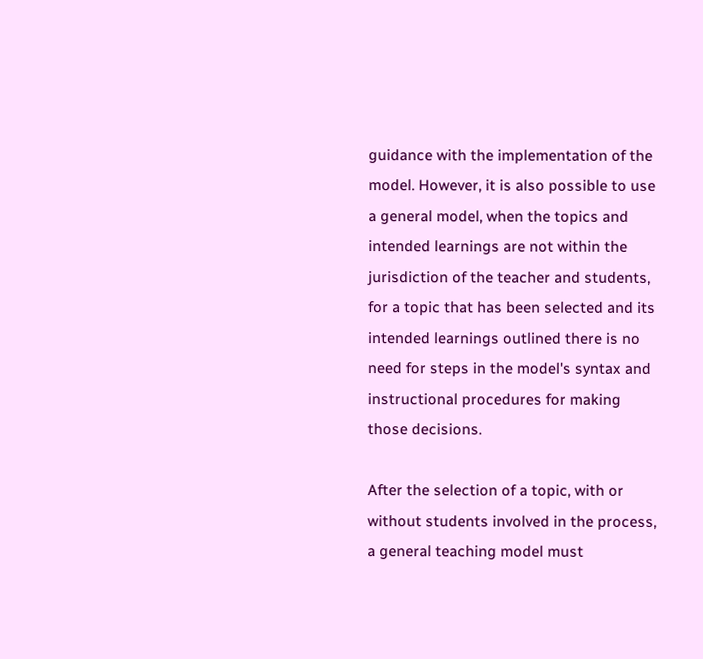guidance with the implementation of the model. However, it is also possible to use a general model, when the topics and intended learnings are not within the jurisdiction of the teacher and students, for a topic that has been selected and its intended learnings outlined there is no need for steps in the model's syntax and instructional procedures for making those decisions.

After the selection of a topic, with or without students involved in the process, a general teaching model must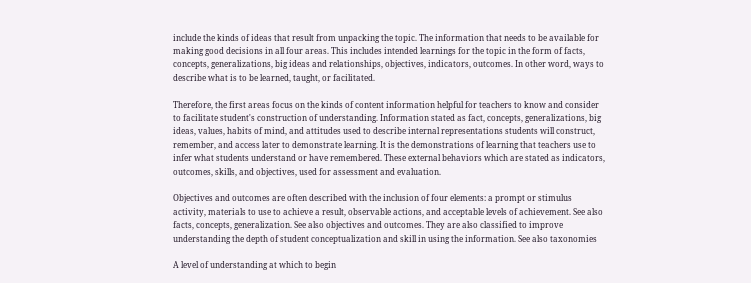include the kinds of ideas that result from unpacking the topic. The information that needs to be available for making good decisions in all four areas. This includes intended learnings for the topic in the form of facts, concepts, generalizations, big ideas and relationships, objectives, indicators, outcomes. In other word, ways to describe what is to be learned, taught, or facilitated.

Therefore, the first areas focus on the kinds of content information helpful for teachers to know and consider to facilitate student's construction of understanding. Information stated as fact, concepts, generalizations, big ideas, values, habits of mind, and attitudes used to describe internal representations students will construct, remember, and access later to demonstrate learning. It is the demonstrations of learning that teachers use to infer what students understand or have remembered. These external behaviors which are stated as indicators, outcomes, skills, and objectives, used for assessment and evaluation.

Objectives and outcomes are often described with the inclusion of four elements: a prompt or stimulus activity, materials to use to achieve a result, observable actions, and acceptable levels of achievement. See also facts, concepts, generalization. See also objectives and outcomes. They are also classified to improve understanding the depth of student conceptualization and skill in using the information. See also taxonomies

A level of understanding at which to begin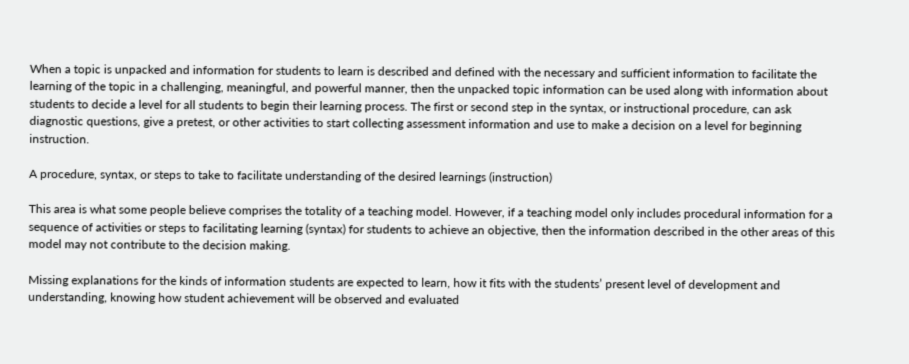When a topic is unpacked and information for students to learn is described and defined with the necessary and sufficient information to facilitate the learning of the topic in a challenging, meaningful, and powerful manner, then the unpacked topic information can be used along with information about students to decide a level for all students to begin their learning process. The first or second step in the syntax, or instructional procedure, can ask diagnostic questions, give a pretest, or other activities to start collecting assessment information and use to make a decision on a level for beginning instruction.

A procedure, syntax, or steps to take to facilitate understanding of the desired learnings (instruction)

This area is what some people believe comprises the totality of a teaching model. However, if a teaching model only includes procedural information for a sequence of activities or steps to facilitating learning (syntax) for students to achieve an objective, then the information described in the other areas of this model may not contribute to the decision making.

Missing explanations for the kinds of information students are expected to learn, how it fits with the students’ present level of development and understanding, knowing how student achievement will be observed and evaluated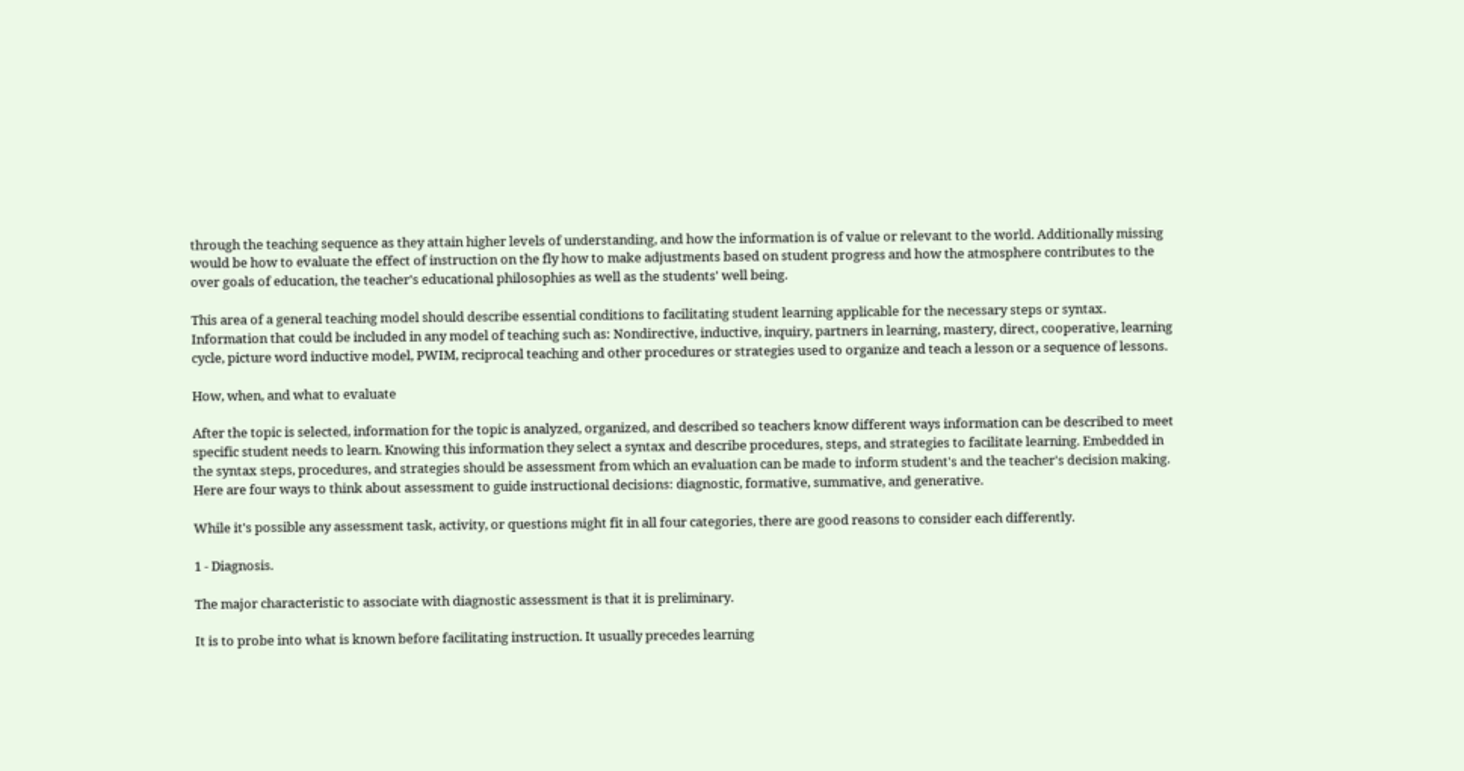through the teaching sequence as they attain higher levels of understanding, and how the information is of value or relevant to the world. Additionally missing would be how to evaluate the effect of instruction on the fly how to make adjustments based on student progress and how the atmosphere contributes to the over goals of education, the teacher's educational philosophies as well as the students' well being.

This area of a general teaching model should describe essential conditions to facilitating student learning applicable for the necessary steps or syntax. Information that could be included in any model of teaching such as: Nondirective, inductive, inquiry, partners in learning, mastery, direct, cooperative, learning cycle, picture word inductive model, PWIM, reciprocal teaching and other procedures or strategies used to organize and teach a lesson or a sequence of lessons.

How, when, and what to evaluate

After the topic is selected, information for the topic is analyzed, organized, and described so teachers know different ways information can be described to meet specific student needs to learn. Knowing this information they select a syntax and describe procedures, steps, and strategies to facilitate learning. Embedded in the syntax steps, procedures, and strategies should be assessment from which an evaluation can be made to inform student's and the teacher's decision making. Here are four ways to think about assessment to guide instructional decisions: diagnostic, formative, summative, and generative.

While it's possible any assessment task, activity, or questions might fit in all four categories, there are good reasons to consider each differently.

1 - Diagnosis.

The major characteristic to associate with diagnostic assessment is that it is preliminary.

It is to probe into what is known before facilitating instruction. It usually precedes learning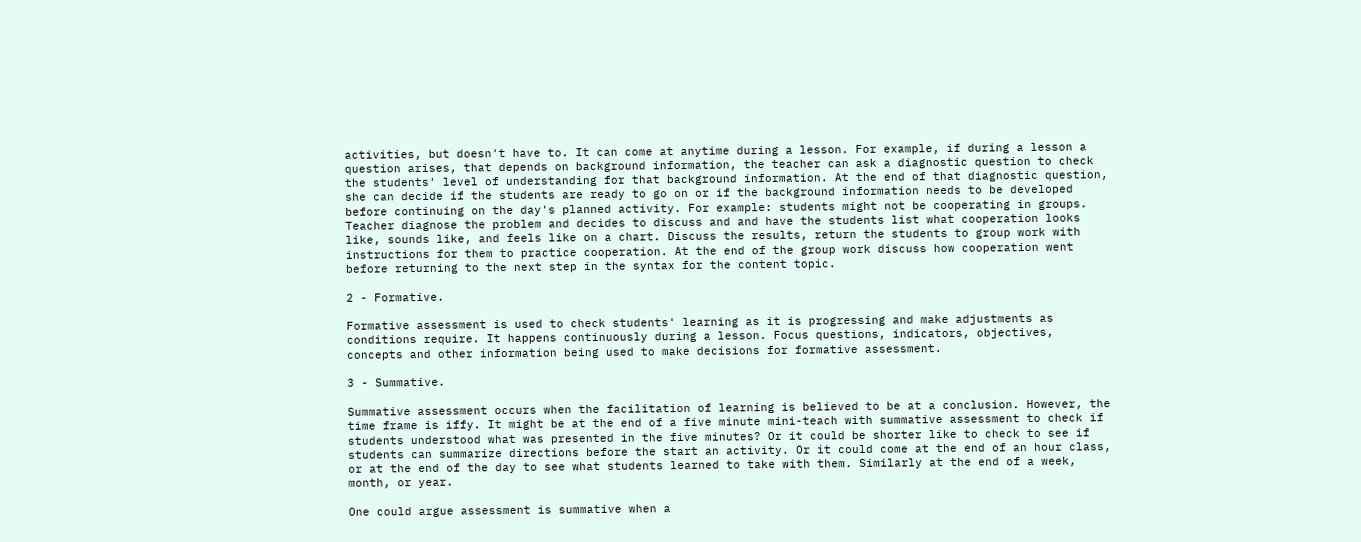activities, but doesn't have to. It can come at anytime during a lesson. For example, if during a lesson a question arises, that depends on background information, the teacher can ask a diagnostic question to check the students' level of understanding for that background information. At the end of that diagnostic question, she can decide if the students are ready to go on or if the background information needs to be developed before continuing on the day's planned activity. For example: students might not be cooperating in groups. Teacher diagnose the problem and decides to discuss and and have the students list what cooperation looks like, sounds like, and feels like on a chart. Discuss the results, return the students to group work with instructions for them to practice cooperation. At the end of the group work discuss how cooperation went before returning to the next step in the syntax for the content topic.

2 - Formative.

Formative assessment is used to check students' learning as it is progressing and make adjustments as conditions require. It happens continuously during a lesson. Focus questions, indicators, objectives, concepts and other information being used to make decisions for formative assessment.

3 - Summative.

Summative assessment occurs when the facilitation of learning is believed to be at a conclusion. However, the time frame is iffy. It might be at the end of a five minute mini-teach with summative assessment to check if students understood what was presented in the five minutes? Or it could be shorter like to check to see if students can summarize directions before the start an activity. Or it could come at the end of an hour class, or at the end of the day to see what students learned to take with them. Similarly at the end of a week, month, or year.

One could argue assessment is summative when a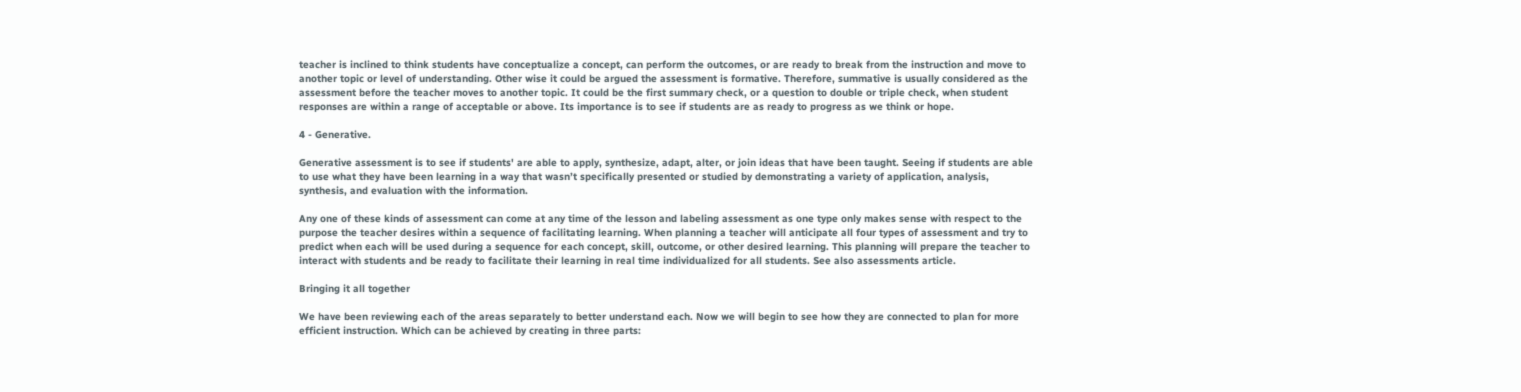teacher is inclined to think students have conceptualize a concept, can perform the outcomes, or are ready to break from the instruction and move to another topic or level of understanding. Other wise it could be argued the assessment is formative. Therefore, summative is usually considered as the assessment before the teacher moves to another topic. It could be the first summary check, or a question to double or triple check, when student responses are within a range of acceptable or above. Its importance is to see if students are as ready to progress as we think or hope.

4 - Generative.

Generative assessment is to see if students' are able to apply, synthesize, adapt, alter, or join ideas that have been taught. Seeing if students are able to use what they have been learning in a way that wasn’t specifically presented or studied by demonstrating a variety of application, analysis, synthesis, and evaluation with the information.

Any one of these kinds of assessment can come at any time of the lesson and labeling assessment as one type only makes sense with respect to the purpose the teacher desires within a sequence of facilitating learning. When planning a teacher will anticipate all four types of assessment and try to predict when each will be used during a sequence for each concept, skill, outcome, or other desired learning. This planning will prepare the teacher to interact with students and be ready to facilitate their learning in real time individualized for all students. See also assessments article.

Bringing it all together

We have been reviewing each of the areas separately to better understand each. Now we will begin to see how they are connected to plan for more efficient instruction. Which can be achieved by creating in three parts: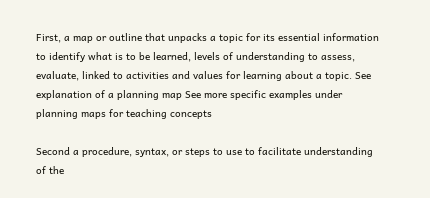First, a map or outline that unpacks a topic for its essential information to identify what is to be learned, levels of understanding to assess, evaluate, linked to activities and values for learning about a topic. See explanation of a planning map See more specific examples under planning maps for teaching concepts

Second a procedure, syntax, or steps to use to facilitate understanding of the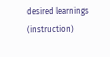desired learnings (instruction)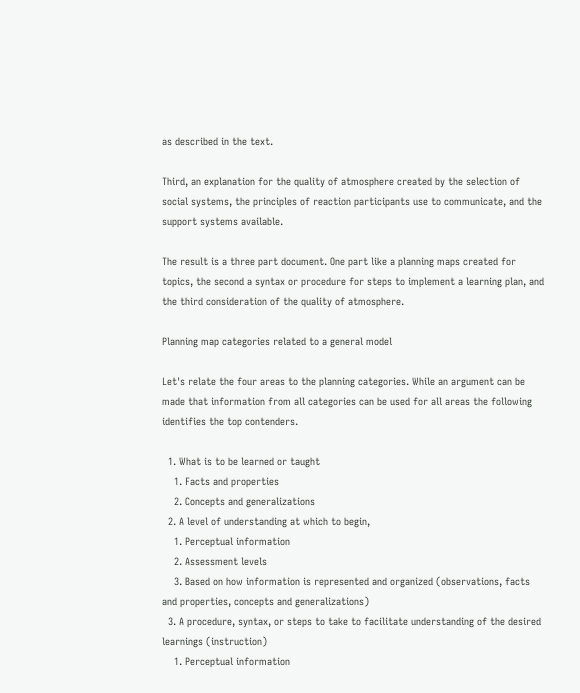as described in the text.

Third, an explanation for the quality of atmosphere created by the selection of social systems, the principles of reaction participants use to communicate, and the support systems available.

The result is a three part document. One part like a planning maps created for topics, the second a syntax or procedure for steps to implement a learning plan, and the third consideration of the quality of atmosphere.

Planning map categories related to a general model

Let's relate the four areas to the planning categories. While an argument can be made that information from all categories can be used for all areas the following identifies the top contenders.

  1. What is to be learned or taught
    1. Facts and properties
    2. Concepts and generalizations
  2. A level of understanding at which to begin,
    1. Perceptual information
    2. Assessment levels
    3. Based on how information is represented and organized (observations, facts and properties, concepts and generalizations)
  3. A procedure, syntax, or steps to take to facilitate understanding of the desired learnings (instruction)
    1. Perceptual information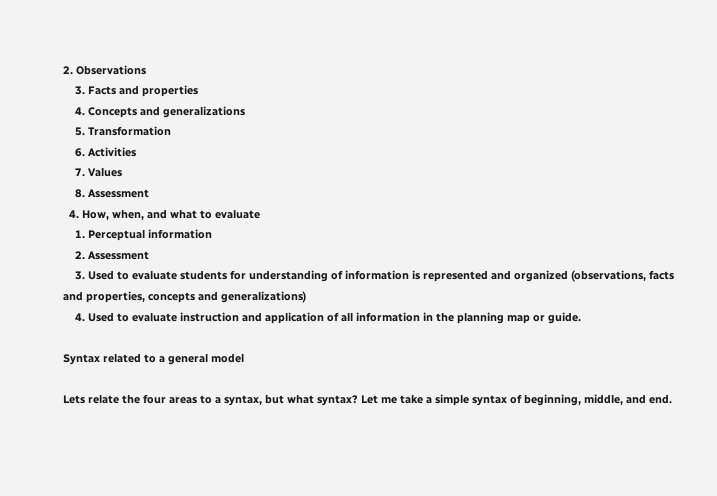2. Observations
    3. Facts and properties
    4. Concepts and generalizations
    5. Transformation
    6. Activities
    7. Values
    8. Assessment
  4. How, when, and what to evaluate
    1. Perceptual information
    2. Assessment
    3. Used to evaluate students for understanding of information is represented and organized (observations, facts and properties, concepts and generalizations)
    4. Used to evaluate instruction and application of all information in the planning map or guide.

Syntax related to a general model

Lets relate the four areas to a syntax, but what syntax? Let me take a simple syntax of beginning, middle, and end.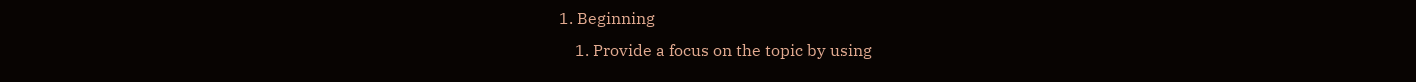1. Beginning
    1. Provide a focus on the topic by using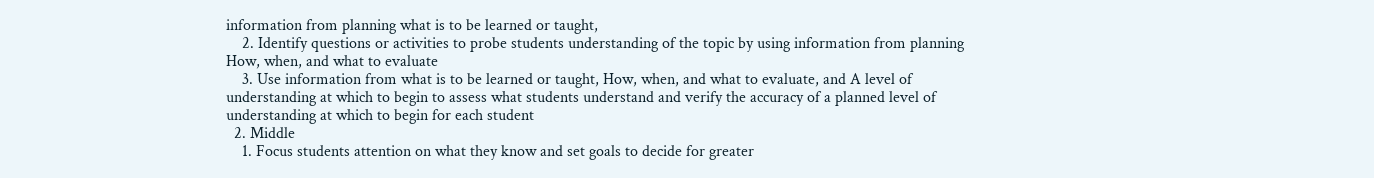information from planning what is to be learned or taught,
    2. Identify questions or activities to probe students understanding of the topic by using information from planning How, when, and what to evaluate
    3. Use information from what is to be learned or taught, How, when, and what to evaluate, and A level of understanding at which to begin to assess what students understand and verify the accuracy of a planned level of understanding at which to begin for each student
  2. Middle
    1. Focus students attention on what they know and set goals to decide for greater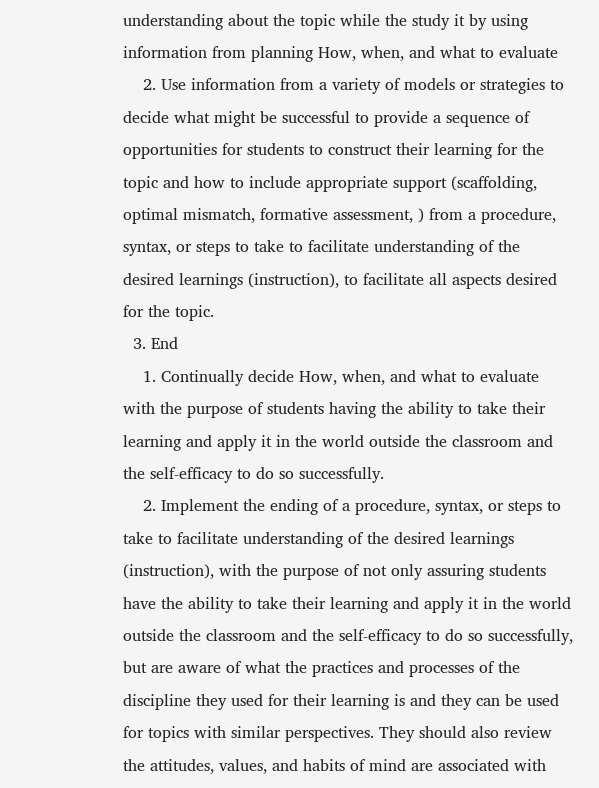understanding about the topic while the study it by using information from planning How, when, and what to evaluate
    2. Use information from a variety of models or strategies to decide what might be successful to provide a sequence of opportunities for students to construct their learning for the topic and how to include appropriate support (scaffolding, optimal mismatch, formative assessment, ) from a procedure, syntax, or steps to take to facilitate understanding of the desired learnings (instruction), to facilitate all aspects desired for the topic.
  3. End
    1. Continually decide How, when, and what to evaluate with the purpose of students having the ability to take their learning and apply it in the world outside the classroom and the self-efficacy to do so successfully.
    2. Implement the ending of a procedure, syntax, or steps to take to facilitate understanding of the desired learnings (instruction), with the purpose of not only assuring students have the ability to take their learning and apply it in the world outside the classroom and the self-efficacy to do so successfully, but are aware of what the practices and processes of the discipline they used for their learning is and they can be used for topics with similar perspectives. They should also review the attitudes, values, and habits of mind are associated with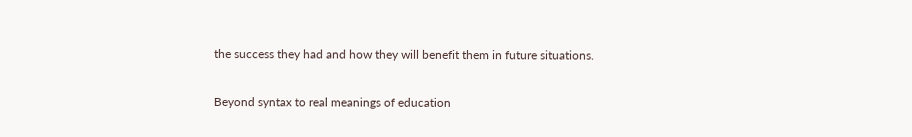the success they had and how they will benefit them in future situations.

Beyond syntax to real meanings of education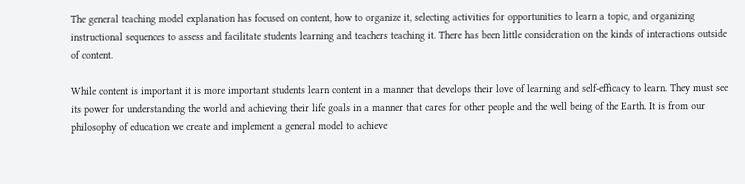The general teaching model explanation has focused on content, how to organize it, selecting activities for opportunities to learn a topic, and organizing instructional sequences to assess and facilitate students learning and teachers teaching it. There has been little consideration on the kinds of interactions outside of content.

While content is important it is more important students learn content in a manner that develops their love of learning and self-efficacy to learn. They must see its power for understanding the world and achieving their life goals in a manner that cares for other people and the well being of the Earth. It is from our philosophy of education we create and implement a general model to achieve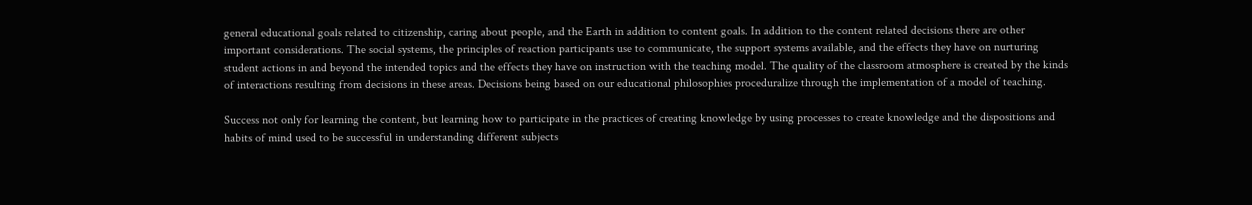general educational goals related to citizenship, caring about people, and the Earth in addition to content goals. In addition to the content related decisions there are other important considerations. The social systems, the principles of reaction participants use to communicate, the support systems available, and the effects they have on nurturing student actions in and beyond the intended topics and the effects they have on instruction with the teaching model. The quality of the classroom atmosphere is created by the kinds of interactions resulting from decisions in these areas. Decisions being based on our educational philosophies proceduralize through the implementation of a model of teaching.

Success not only for learning the content, but learning how to participate in the practices of creating knowledge by using processes to create knowledge and the dispositions and habits of mind used to be successful in understanding different subjects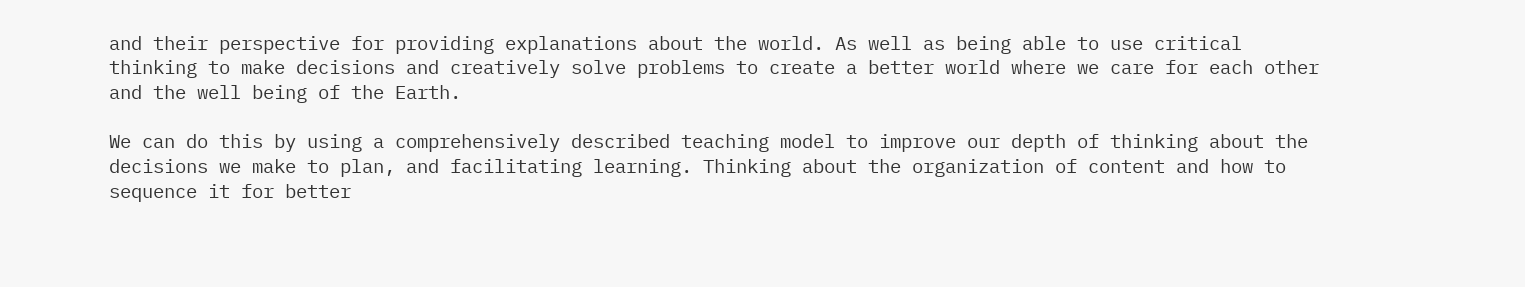and their perspective for providing explanations about the world. As well as being able to use critical thinking to make decisions and creatively solve problems to create a better world where we care for each other and the well being of the Earth.

We can do this by using a comprehensively described teaching model to improve our depth of thinking about the decisions we make to plan, and facilitating learning. Thinking about the organization of content and how to sequence it for better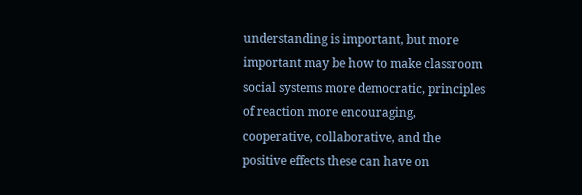understanding is important, but more important may be how to make classroom social systems more democratic, principles of reaction more encouraging, cooperative, collaborative, and the positive effects these can have on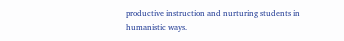productive instruction and nurturing students in humanistic ways.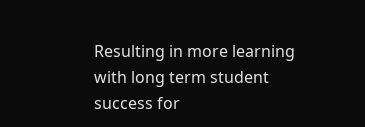Resulting in more learning with long term student success for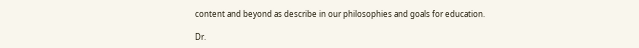content and beyond as describe in our philosophies and goals for education.

Dr.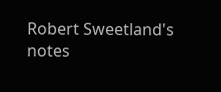Robert Sweetland's notes